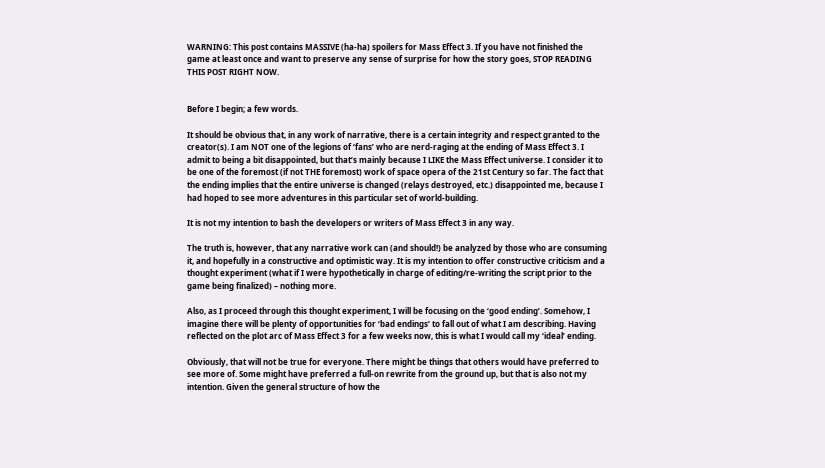WARNING: This post contains MASSIVE (ha-ha) spoilers for Mass Effect 3. If you have not finished the game at least once and want to preserve any sense of surprise for how the story goes, STOP READING THIS POST RIGHT NOW.


Before I begin; a few words.

It should be obvious that, in any work of narrative, there is a certain integrity and respect granted to the creator(s). I am NOT one of the legions of ‘fans’ who are nerd-raging at the ending of Mass Effect 3. I admit to being a bit disappointed, but that’s mainly because I LIKE the Mass Effect universe. I consider it to be one of the foremost (if not THE foremost) work of space opera of the 21st Century so far. The fact that the ending implies that the entire universe is changed (relays destroyed, etc.) disappointed me, because I had hoped to see more adventures in this particular set of world-building.

It is not my intention to bash the developers or writers of Mass Effect 3 in any way.

The truth is, however, that any narrative work can (and should!) be analyzed by those who are consuming it, and hopefully in a constructive and optimistic way. It is my intention to offer constructive criticism and a thought experiment (what if I were hypothetically in charge of editing/re-writing the script prior to the game being finalized) – nothing more.

Also, as I proceed through this thought experiment, I will be focusing on the ‘good ending’. Somehow, I imagine there will be plenty of opportunities for ‘bad endings’ to fall out of what I am describing. Having reflected on the plot arc of Mass Effect 3 for a few weeks now, this is what I would call my ‘ideal’ ending.

Obviously, that will not be true for everyone. There might be things that others would have preferred to see more of. Some might have preferred a full-on rewrite from the ground up, but that is also not my intention. Given the general structure of how the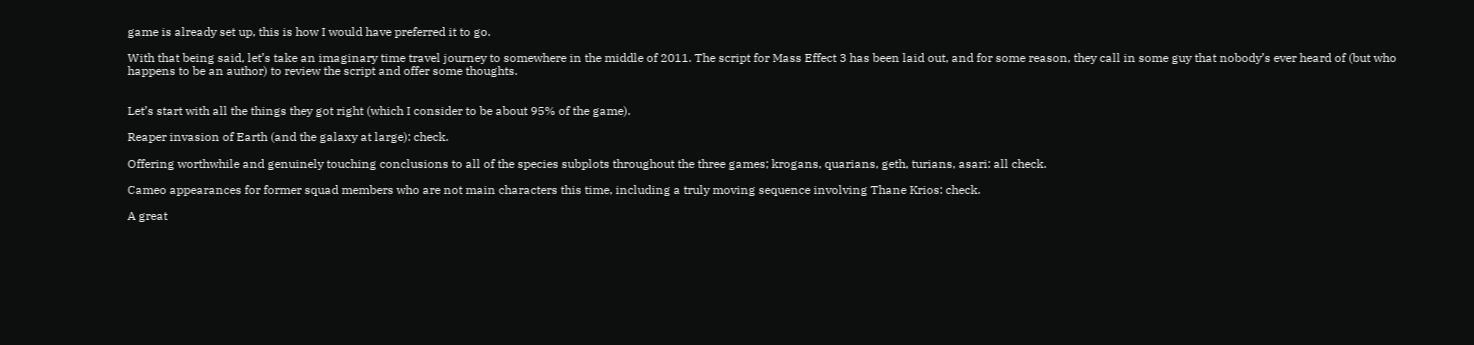game is already set up, this is how I would have preferred it to go.

With that being said, let’s take an imaginary time travel journey to somewhere in the middle of 2011. The script for Mass Effect 3 has been laid out, and for some reason, they call in some guy that nobody’s ever heard of (but who happens to be an author) to review the script and offer some thoughts.


Let’s start with all the things they got right (which I consider to be about 95% of the game).

Reaper invasion of Earth (and the galaxy at large): check.

Offering worthwhile and genuinely touching conclusions to all of the species subplots throughout the three games; krogans, quarians, geth, turians, asari: all check.

Cameo appearances for former squad members who are not main characters this time, including a truly moving sequence involving Thane Krios: check.

A great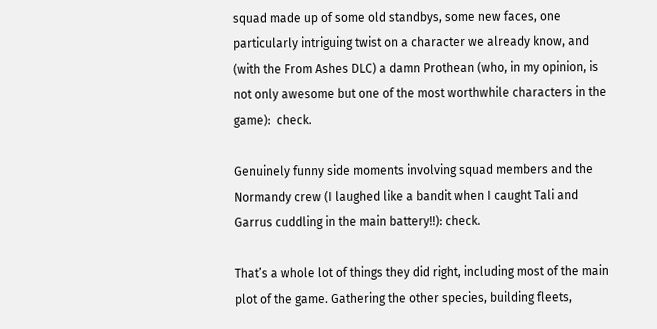squad made up of some old standbys, some new faces, one particularly intriguing twist on a character we already know, and (with the From Ashes DLC) a damn Prothean (who, in my opinion, is not only awesome but one of the most worthwhile characters in the game):  check.

Genuinely funny side moments involving squad members and the Normandy crew (I laughed like a bandit when I caught Tali and Garrus cuddling in the main battery!!): check.

That’s a whole lot of things they did right, including most of the main plot of the game. Gathering the other species, building fleets,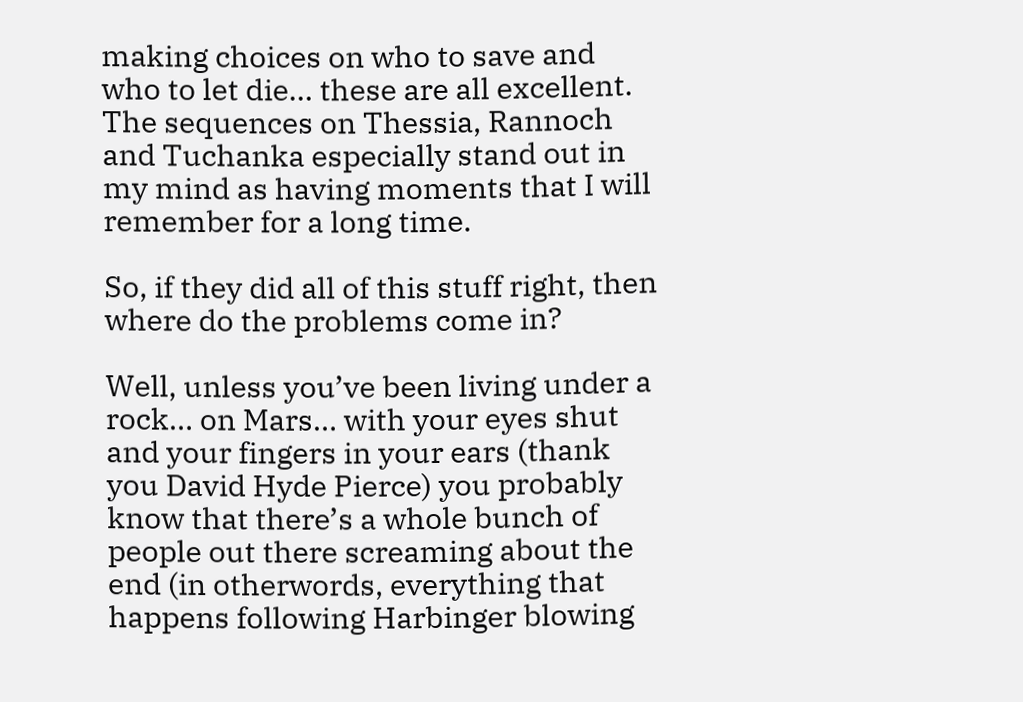making choices on who to save and who to let die… these are all excellent. The sequences on Thessia, Rannoch and Tuchanka especially stand out in my mind as having moments that I will remember for a long time.

So, if they did all of this stuff right, then where do the problems come in?

Well, unless you’ve been living under a rock… on Mars… with your eyes shut and your fingers in your ears (thank you David Hyde Pierce) you probably know that there’s a whole bunch of people out there screaming about the end (in otherwords, everything that happens following Harbinger blowing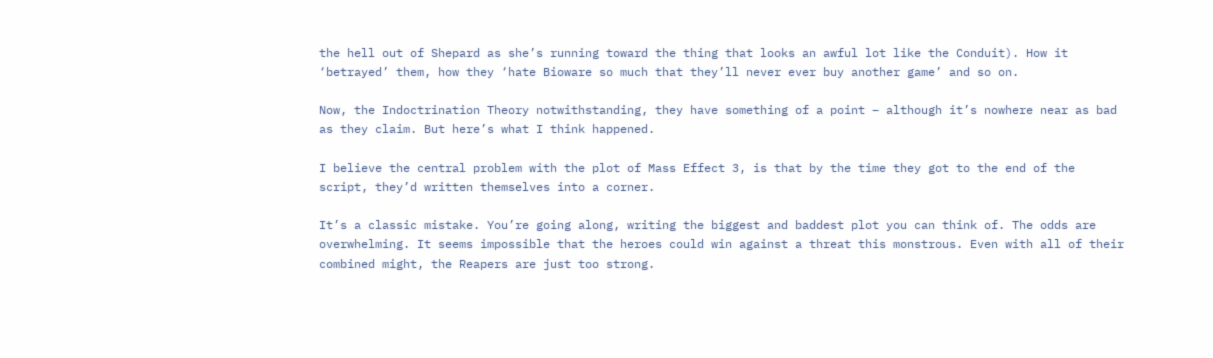the hell out of Shepard as she’s running toward the thing that looks an awful lot like the Conduit). How it ‘betrayed’ them, how they ‘hate Bioware so much that they’ll never ever buy another game’ and so on.

Now, the Indoctrination Theory notwithstanding, they have something of a point – although it’s nowhere near as bad as they claim. But here’s what I think happened.

I believe the central problem with the plot of Mass Effect 3, is that by the time they got to the end of the script, they’d written themselves into a corner.

It’s a classic mistake. You’re going along, writing the biggest and baddest plot you can think of. The odds are overwhelming. It seems impossible that the heroes could win against a threat this monstrous. Even with all of their combined might, the Reapers are just too strong.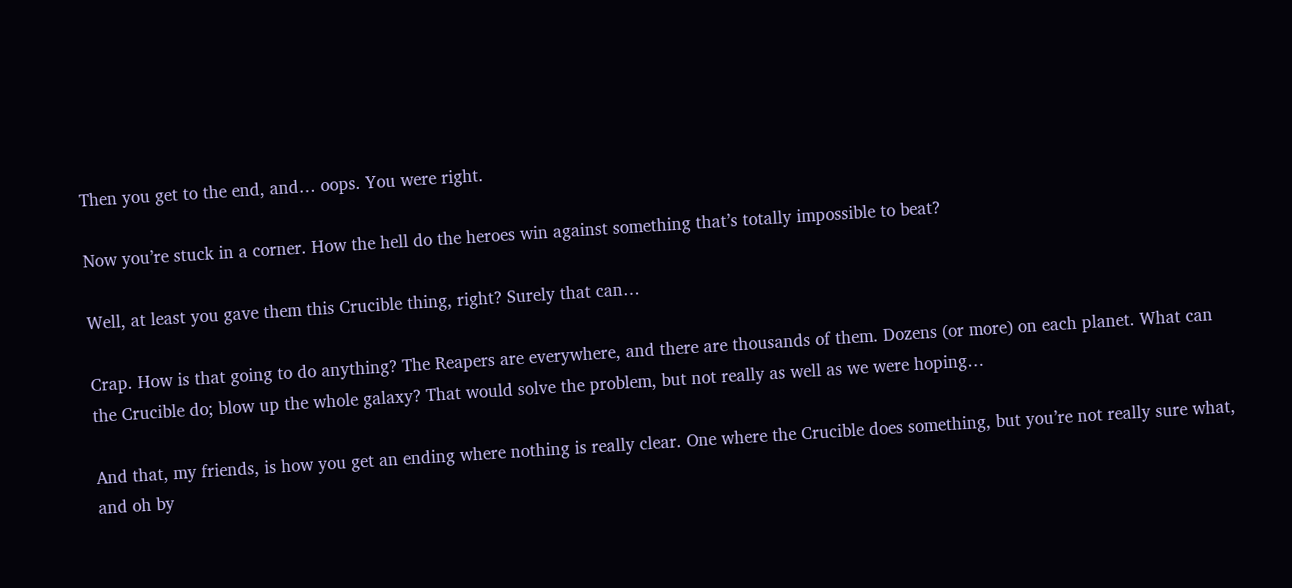Then you get to the end, and… oops. You were right.

Now you’re stuck in a corner. How the hell do the heroes win against something that’s totally impossible to beat?

Well, at least you gave them this Crucible thing, right? Surely that can…

Crap. How is that going to do anything? The Reapers are everywhere, and there are thousands of them. Dozens (or more) on each planet. What can the Crucible do; blow up the whole galaxy? That would solve the problem, but not really as well as we were hoping…

And that, my friends, is how you get an ending where nothing is really clear. One where the Crucible does something, but you’re not really sure what, and oh by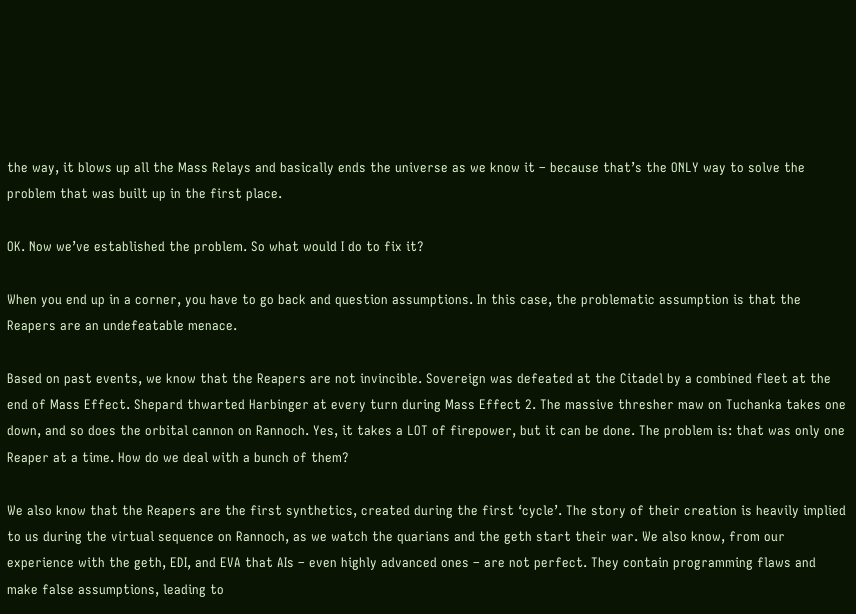the way, it blows up all the Mass Relays and basically ends the universe as we know it – because that’s the ONLY way to solve the problem that was built up in the first place.

OK. Now we’ve established the problem. So what would I do to fix it?

When you end up in a corner, you have to go back and question assumptions. In this case, the problematic assumption is that the Reapers are an undefeatable menace.

Based on past events, we know that the Reapers are not invincible. Sovereign was defeated at the Citadel by a combined fleet at the end of Mass Effect. Shepard thwarted Harbinger at every turn during Mass Effect 2. The massive thresher maw on Tuchanka takes one down, and so does the orbital cannon on Rannoch. Yes, it takes a LOT of firepower, but it can be done. The problem is: that was only one Reaper at a time. How do we deal with a bunch of them?

We also know that the Reapers are the first synthetics, created during the first ‘cycle’. The story of their creation is heavily implied to us during the virtual sequence on Rannoch, as we watch the quarians and the geth start their war. We also know, from our experience with the geth, EDI, and EVA that AIs – even highly advanced ones – are not perfect. They contain programming flaws and make false assumptions, leading to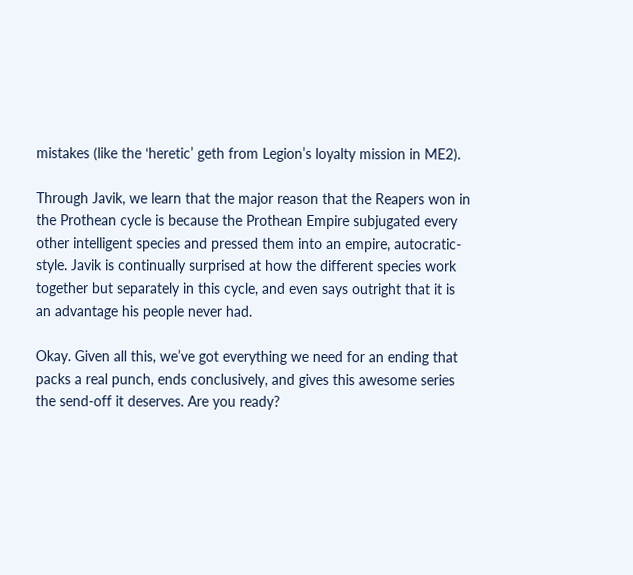mistakes (like the ‘heretic’ geth from Legion’s loyalty mission in ME2).

Through Javik, we learn that the major reason that the Reapers won in the Prothean cycle is because the Prothean Empire subjugated every other intelligent species and pressed them into an empire, autocratic-style. Javik is continually surprised at how the different species work together but separately in this cycle, and even says outright that it is an advantage his people never had.

Okay. Given all this, we’ve got everything we need for an ending that packs a real punch, ends conclusively, and gives this awesome series the send-off it deserves. Are you ready?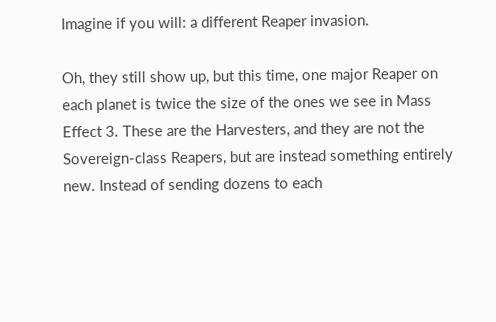Imagine if you will: a different Reaper invasion.

Oh, they still show up, but this time, one major Reaper on each planet is twice the size of the ones we see in Mass Effect 3. These are the Harvesters, and they are not the Sovereign-class Reapers, but are instead something entirely new. Instead of sending dozens to each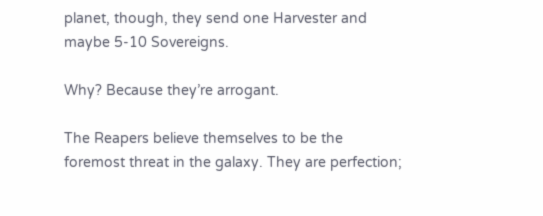planet, though, they send one Harvester and maybe 5-10 Sovereigns.

Why? Because they’re arrogant.

The Reapers believe themselves to be the foremost threat in the galaxy. They are perfection;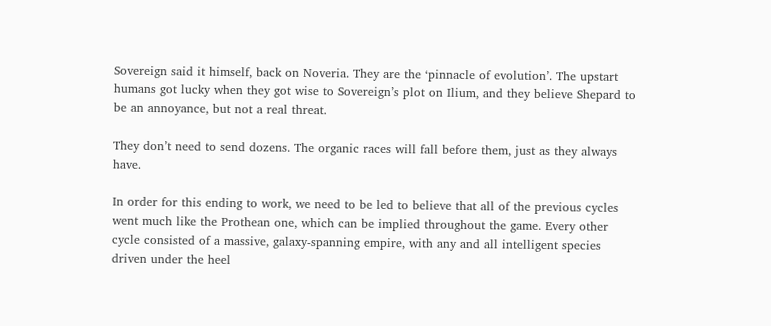Sovereign said it himself, back on Noveria. They are the ‘pinnacle of evolution’. The upstart humans got lucky when they got wise to Sovereign’s plot on Ilium, and they believe Shepard to be an annoyance, but not a real threat.

They don’t need to send dozens. The organic races will fall before them, just as they always have.

In order for this ending to work, we need to be led to believe that all of the previous cycles went much like the Prothean one, which can be implied throughout the game. Every other cycle consisted of a massive, galaxy-spanning empire, with any and all intelligent species driven under the heel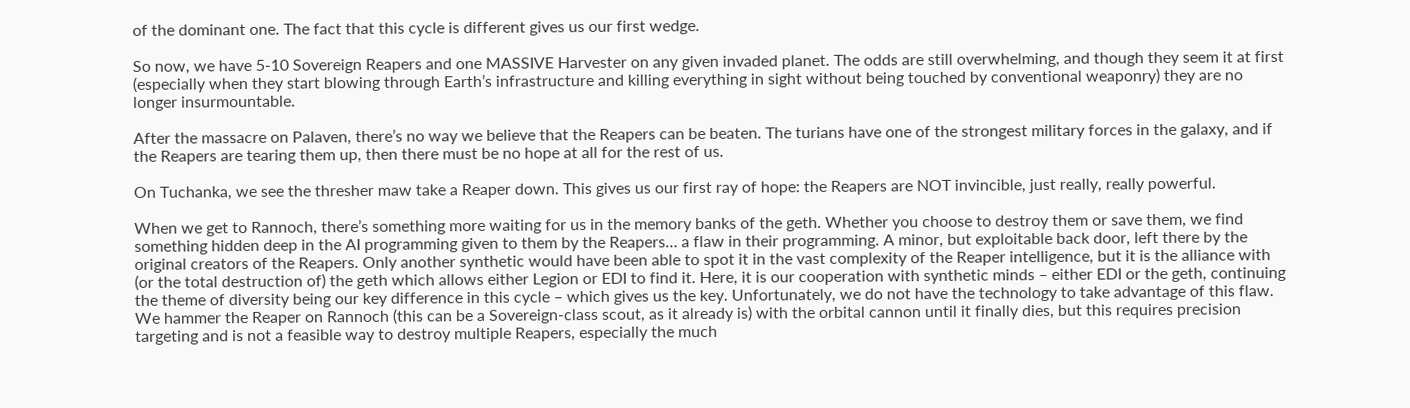of the dominant one. The fact that this cycle is different gives us our first wedge.

So now, we have 5-10 Sovereign Reapers and one MASSIVE Harvester on any given invaded planet. The odds are still overwhelming, and though they seem it at first (especially when they start blowing through Earth’s infrastructure and killing everything in sight without being touched by conventional weaponry) they are no longer insurmountable.

After the massacre on Palaven, there’s no way we believe that the Reapers can be beaten. The turians have one of the strongest military forces in the galaxy, and if the Reapers are tearing them up, then there must be no hope at all for the rest of us.

On Tuchanka, we see the thresher maw take a Reaper down. This gives us our first ray of hope: the Reapers are NOT invincible, just really, really powerful.

When we get to Rannoch, there’s something more waiting for us in the memory banks of the geth. Whether you choose to destroy them or save them, we find something hidden deep in the AI programming given to them by the Reapers… a flaw in their programming. A minor, but exploitable back door, left there by the original creators of the Reapers. Only another synthetic would have been able to spot it in the vast complexity of the Reaper intelligence, but it is the alliance with (or the total destruction of) the geth which allows either Legion or EDI to find it. Here, it is our cooperation with synthetic minds – either EDI or the geth, continuing the theme of diversity being our key difference in this cycle – which gives us the key. Unfortunately, we do not have the technology to take advantage of this flaw. We hammer the Reaper on Rannoch (this can be a Sovereign-class scout, as it already is) with the orbital cannon until it finally dies, but this requires precision targeting and is not a feasible way to destroy multiple Reapers, especially the much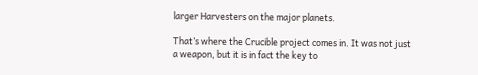larger Harvesters on the major planets.

That’s where the Crucible project comes in. It was not just a weapon, but it is in fact the key to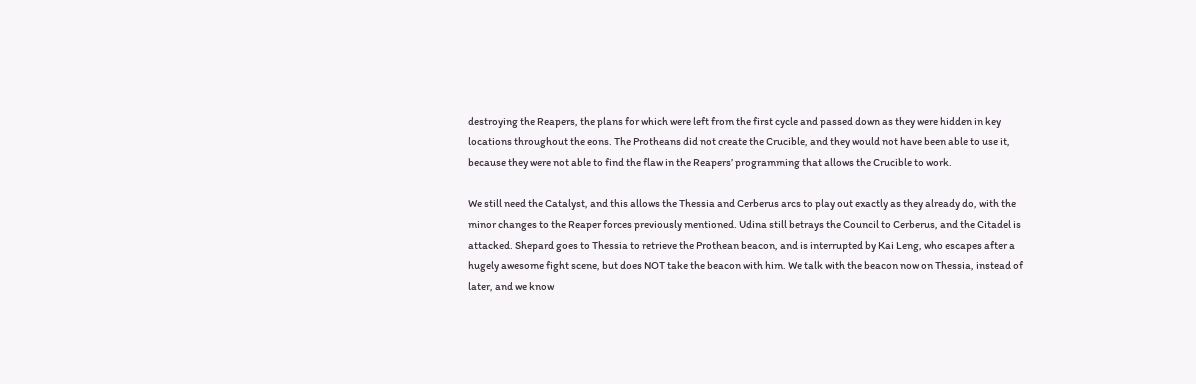destroying the Reapers, the plans for which were left from the first cycle and passed down as they were hidden in key locations throughout the eons. The Protheans did not create the Crucible, and they would not have been able to use it, because they were not able to find the flaw in the Reapers’ programming that allows the Crucible to work.

We still need the Catalyst, and this allows the Thessia and Cerberus arcs to play out exactly as they already do, with the minor changes to the Reaper forces previously mentioned. Udina still betrays the Council to Cerberus, and the Citadel is attacked. Shepard goes to Thessia to retrieve the Prothean beacon, and is interrupted by Kai Leng, who escapes after a hugely awesome fight scene, but does NOT take the beacon with him. We talk with the beacon now on Thessia, instead of later, and we know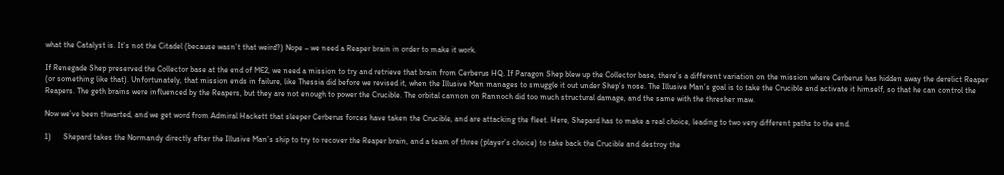what the Catalyst is. It’s not the Citadel (because wasn’t that weird?) Nope – we need a Reaper brain in order to make it work.

If Renegade Shep preserved the Collector base at the end of ME2, we need a mission to try and retrieve that brain from Cerberus HQ. If Paragon Shep blew up the Collector base, there’s a different variation on the mission where Cerberus has hidden away the derelict Reaper (or something like that). Unfortunately, that mission ends in failure, like Thessia did before we revised it, when the Illusive Man manages to smuggle it out under Shep’s nose. The Illusive Man’s goal is to take the Crucible and activate it himself, so that he can control the Reapers. The geth brains were influenced by the Reapers, but they are not enough to power the Crucible. The orbital cannon on Rannoch did too much structural damage, and the same with the thresher maw.

Now we’ve been thwarted, and we get word from Admiral Hackett that sleeper Cerberus forces have taken the Crucible, and are attacking the fleet. Here, Shepard has to make a real choice, leading to two very different paths to the end.

1)      Shepard takes the Normandy directly after the Illusive Man’s ship to try to recover the Reaper brain, and a team of three (player’s choice) to take back the Crucible and destroy the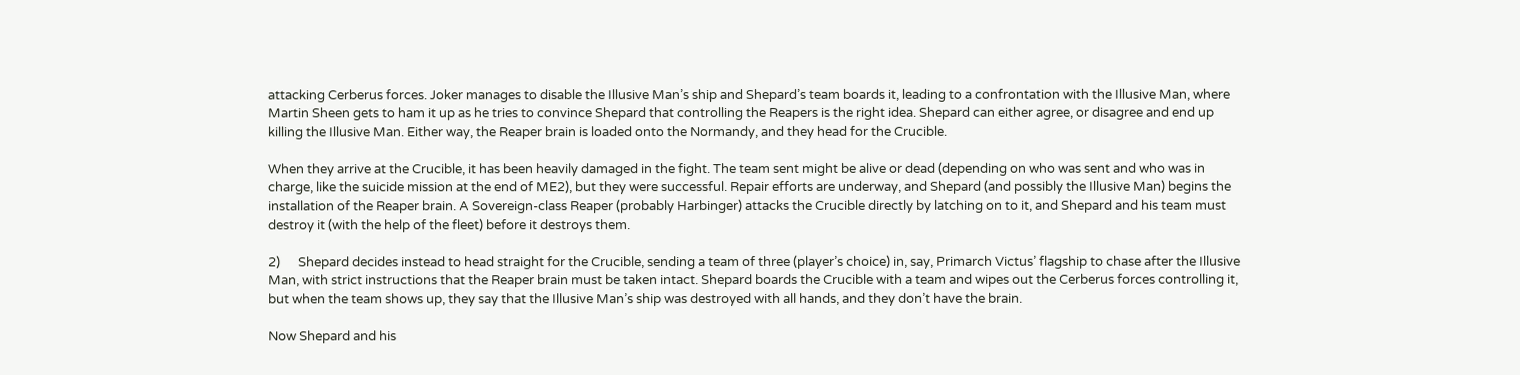attacking Cerberus forces. Joker manages to disable the Illusive Man’s ship and Shepard’s team boards it, leading to a confrontation with the Illusive Man, where Martin Sheen gets to ham it up as he tries to convince Shepard that controlling the Reapers is the right idea. Shepard can either agree, or disagree and end up killing the Illusive Man. Either way, the Reaper brain is loaded onto the Normandy, and they head for the Crucible.

When they arrive at the Crucible, it has been heavily damaged in the fight. The team sent might be alive or dead (depending on who was sent and who was in charge, like the suicide mission at the end of ME2), but they were successful. Repair efforts are underway, and Shepard (and possibly the Illusive Man) begins the installation of the Reaper brain. A Sovereign-class Reaper (probably Harbinger) attacks the Crucible directly by latching on to it, and Shepard and his team must destroy it (with the help of the fleet) before it destroys them.

2)      Shepard decides instead to head straight for the Crucible, sending a team of three (player’s choice) in, say, Primarch Victus’ flagship to chase after the Illusive Man, with strict instructions that the Reaper brain must be taken intact. Shepard boards the Crucible with a team and wipes out the Cerberus forces controlling it, but when the team shows up, they say that the Illusive Man’s ship was destroyed with all hands, and they don’t have the brain.

Now Shepard and his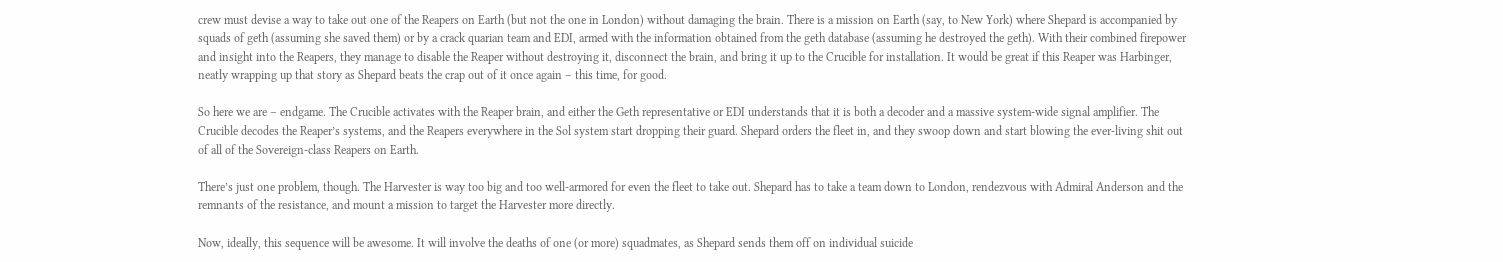crew must devise a way to take out one of the Reapers on Earth (but not the one in London) without damaging the brain. There is a mission on Earth (say, to New York) where Shepard is accompanied by squads of geth (assuming she saved them) or by a crack quarian team and EDI, armed with the information obtained from the geth database (assuming he destroyed the geth). With their combined firepower and insight into the Reapers, they manage to disable the Reaper without destroying it, disconnect the brain, and bring it up to the Crucible for installation. It would be great if this Reaper was Harbinger, neatly wrapping up that story as Shepard beats the crap out of it once again – this time, for good.

So here we are – endgame. The Crucible activates with the Reaper brain, and either the Geth representative or EDI understands that it is both a decoder and a massive system-wide signal amplifier. The Crucible decodes the Reaper’s systems, and the Reapers everywhere in the Sol system start dropping their guard. Shepard orders the fleet in, and they swoop down and start blowing the ever-living shit out of all of the Sovereign-class Reapers on Earth.

There’s just one problem, though. The Harvester is way too big and too well-armored for even the fleet to take out. Shepard has to take a team down to London, rendezvous with Admiral Anderson and the remnants of the resistance, and mount a mission to target the Harvester more directly.

Now, ideally, this sequence will be awesome. It will involve the deaths of one (or more) squadmates, as Shepard sends them off on individual suicide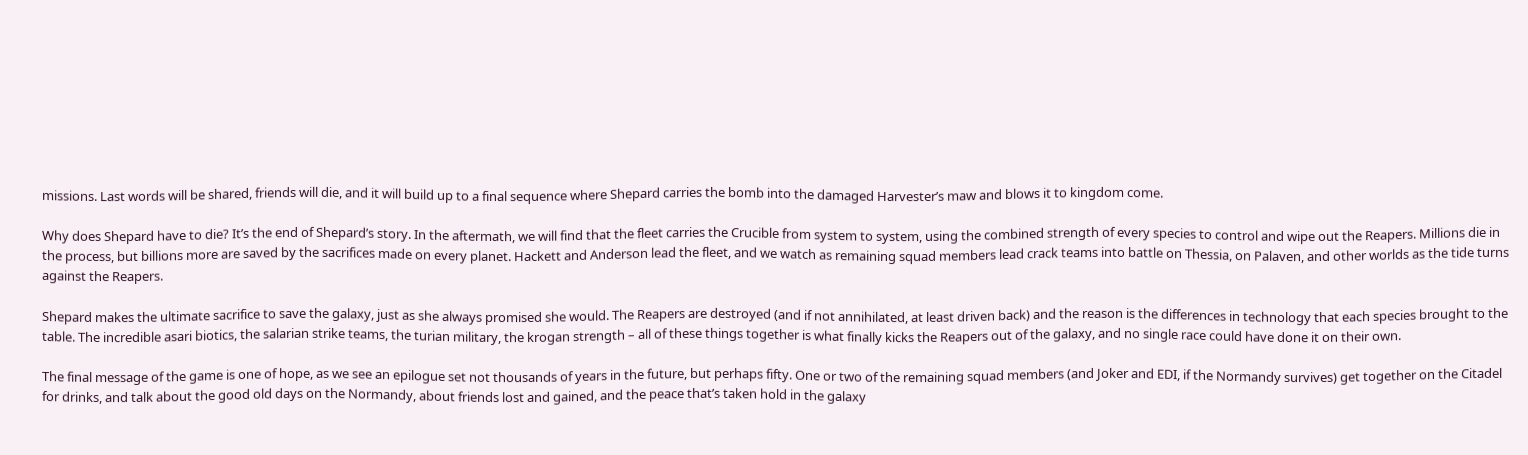missions. Last words will be shared, friends will die, and it will build up to a final sequence where Shepard carries the bomb into the damaged Harvester’s maw and blows it to kingdom come.

Why does Shepard have to die? It’s the end of Shepard’s story. In the aftermath, we will find that the fleet carries the Crucible from system to system, using the combined strength of every species to control and wipe out the Reapers. Millions die in the process, but billions more are saved by the sacrifices made on every planet. Hackett and Anderson lead the fleet, and we watch as remaining squad members lead crack teams into battle on Thessia, on Palaven, and other worlds as the tide turns against the Reapers.

Shepard makes the ultimate sacrifice to save the galaxy, just as she always promised she would. The Reapers are destroyed (and if not annihilated, at least driven back) and the reason is the differences in technology that each species brought to the table. The incredible asari biotics, the salarian strike teams, the turian military, the krogan strength – all of these things together is what finally kicks the Reapers out of the galaxy, and no single race could have done it on their own.

The final message of the game is one of hope, as we see an epilogue set not thousands of years in the future, but perhaps fifty. One or two of the remaining squad members (and Joker and EDI, if the Normandy survives) get together on the Citadel for drinks, and talk about the good old days on the Normandy, about friends lost and gained, and the peace that’s taken hold in the galaxy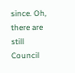since. Oh, there are still Council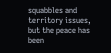squabbles and territory issues, but the peace has been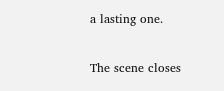a lasting one.

The scene closes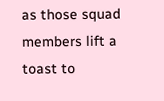as those squad members lift a toast to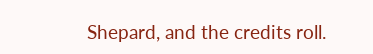Shepard, and the credits roll.